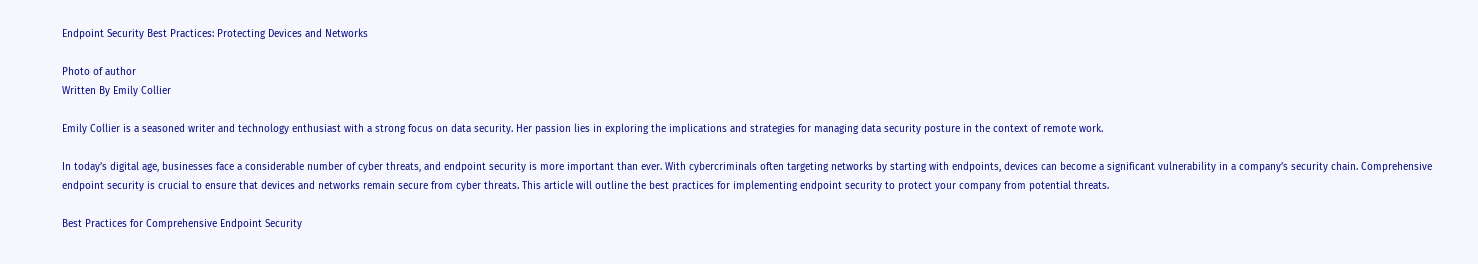Endpoint Security Best Practices: Protecting Devices and Networks

Photo of author
Written By Emily Collier

Emily Collier is a seasoned writer and technology enthusiast with a strong focus on data security. Her passion lies in exploring the implications and strategies for managing data security posture in the context of remote work.

In today’s digital age, businesses face a considerable number of cyber threats, and endpoint security is more important than ever. With cybercriminals often targeting networks by starting with endpoints, devices can become a significant vulnerability in a company’s security chain. Comprehensive endpoint security is crucial to ensure that devices and networks remain secure from cyber threats. This article will outline the best practices for implementing endpoint security to protect your company from potential threats.

Best Practices for Comprehensive Endpoint Security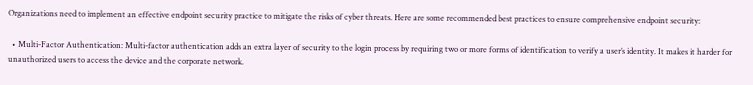Organizations need to implement an effective endpoint security practice to mitigate the risks of cyber threats. Here are some recommended best practices to ensure comprehensive endpoint security:

  • Multi-Factor Authentication: Multi-factor authentication adds an extra layer of security to the login process by requiring two or more forms of identification to verify a user’s identity. It makes it harder for unauthorized users to access the device and the corporate network.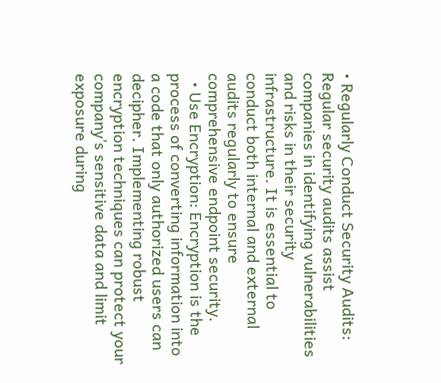• Regularly Conduct Security Audits: Regular security audits assist companies in identifying vulnerabilities and risks in their security infrastructure. It is essential to conduct both internal and external audits regularly to ensure comprehensive endpoint security.
  • Use Encryption: Encryption is the process of converting information into a code that only authorized users can decipher. Implementing robust encryption techniques can protect your company’s sensitive data and limit exposure during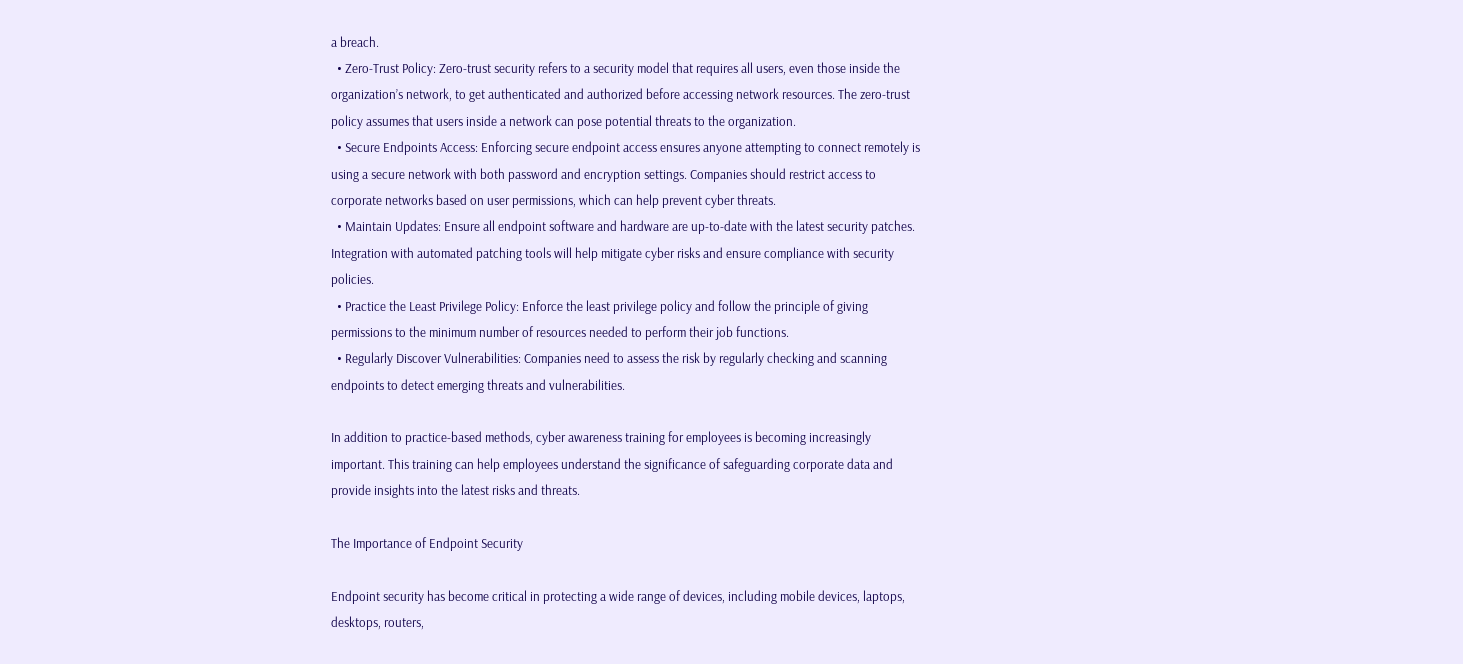a breach.
  • Zero-Trust Policy: Zero-trust security refers to a security model that requires all users, even those inside the organization’s network, to get authenticated and authorized before accessing network resources. The zero-trust policy assumes that users inside a network can pose potential threats to the organization.
  • Secure Endpoints Access: Enforcing secure endpoint access ensures anyone attempting to connect remotely is using a secure network with both password and encryption settings. Companies should restrict access to corporate networks based on user permissions, which can help prevent cyber threats.
  • Maintain Updates: Ensure all endpoint software and hardware are up-to-date with the latest security patches. Integration with automated patching tools will help mitigate cyber risks and ensure compliance with security policies.
  • Practice the Least Privilege Policy: Enforce the least privilege policy and follow the principle of giving permissions to the minimum number of resources needed to perform their job functions.
  • Regularly Discover Vulnerabilities: Companies need to assess the risk by regularly checking and scanning endpoints to detect emerging threats and vulnerabilities.

In addition to practice-based methods, cyber awareness training for employees is becoming increasingly important. This training can help employees understand the significance of safeguarding corporate data and provide insights into the latest risks and threats.

The Importance of Endpoint Security

Endpoint security has become critical in protecting a wide range of devices, including mobile devices, laptops, desktops, routers,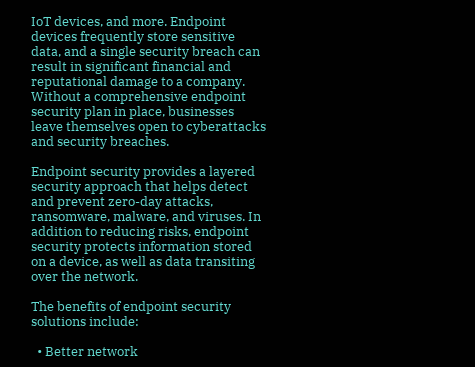IoT devices, and more. Endpoint devices frequently store sensitive data, and a single security breach can result in significant financial and reputational damage to a company. Without a comprehensive endpoint security plan in place, businesses leave themselves open to cyberattacks and security breaches.

Endpoint security provides a layered security approach that helps detect and prevent zero-day attacks, ransomware, malware, and viruses. In addition to reducing risks, endpoint security protects information stored on a device, as well as data transiting over the network.

The benefits of endpoint security solutions include:

  • Better network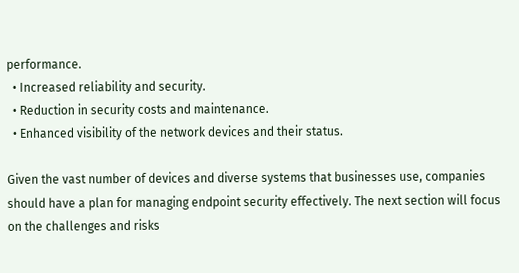performance.
  • Increased reliability and security.
  • Reduction in security costs and maintenance.
  • Enhanced visibility of the network devices and their status.

Given the vast number of devices and diverse systems that businesses use, companies should have a plan for managing endpoint security effectively. The next section will focus on the challenges and risks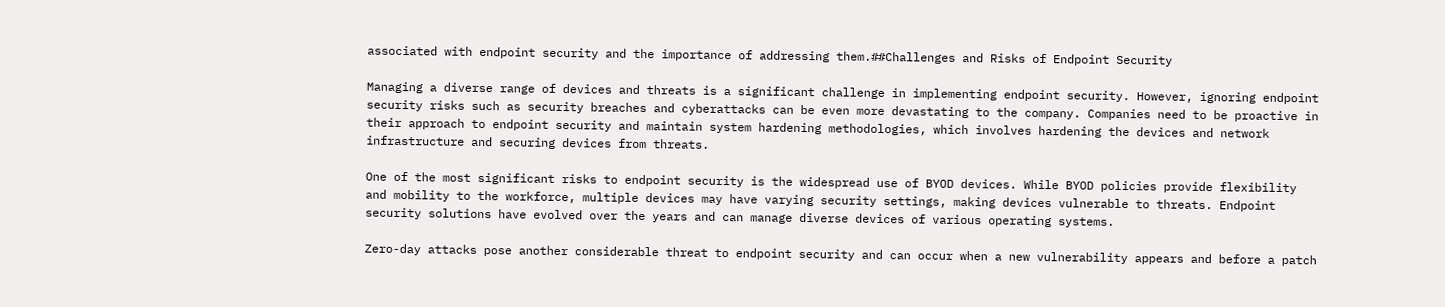associated with endpoint security and the importance of addressing them.##Challenges and Risks of Endpoint Security

Managing a diverse range of devices and threats is a significant challenge in implementing endpoint security. However, ignoring endpoint security risks such as security breaches and cyberattacks can be even more devastating to the company. Companies need to be proactive in their approach to endpoint security and maintain system hardening methodologies, which involves hardening the devices and network infrastructure and securing devices from threats.

One of the most significant risks to endpoint security is the widespread use of BYOD devices. While BYOD policies provide flexibility and mobility to the workforce, multiple devices may have varying security settings, making devices vulnerable to threats. Endpoint security solutions have evolved over the years and can manage diverse devices of various operating systems.

Zero-day attacks pose another considerable threat to endpoint security and can occur when a new vulnerability appears and before a patch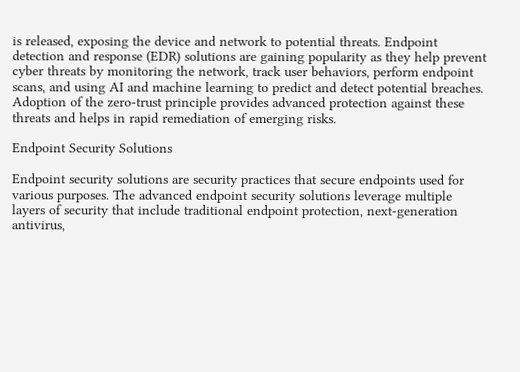is released, exposing the device and network to potential threats. Endpoint detection and response (EDR) solutions are gaining popularity as they help prevent cyber threats by monitoring the network, track user behaviors, perform endpoint scans, and using AI and machine learning to predict and detect potential breaches. Adoption of the zero-trust principle provides advanced protection against these threats and helps in rapid remediation of emerging risks.

Endpoint Security Solutions

Endpoint security solutions are security practices that secure endpoints used for various purposes. The advanced endpoint security solutions leverage multiple layers of security that include traditional endpoint protection, next-generation antivirus,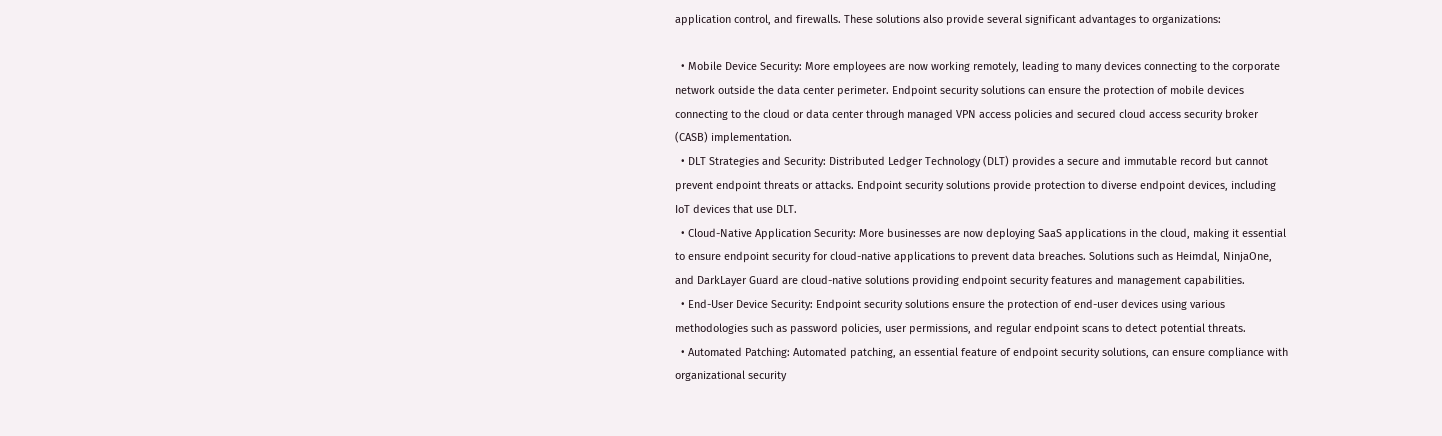application control, and firewalls. These solutions also provide several significant advantages to organizations:

  • Mobile Device Security: More employees are now working remotely, leading to many devices connecting to the corporate network outside the data center perimeter. Endpoint security solutions can ensure the protection of mobile devices connecting to the cloud or data center through managed VPN access policies and secured cloud access security broker (CASB) implementation.
  • DLT Strategies and Security: Distributed Ledger Technology (DLT) provides a secure and immutable record but cannot prevent endpoint threats or attacks. Endpoint security solutions provide protection to diverse endpoint devices, including IoT devices that use DLT.
  • Cloud-Native Application Security: More businesses are now deploying SaaS applications in the cloud, making it essential to ensure endpoint security for cloud-native applications to prevent data breaches. Solutions such as Heimdal, NinjaOne, and DarkLayer Guard are cloud-native solutions providing endpoint security features and management capabilities.
  • End-User Device Security: Endpoint security solutions ensure the protection of end-user devices using various methodologies such as password policies, user permissions, and regular endpoint scans to detect potential threats.
  • Automated Patching: Automated patching, an essential feature of endpoint security solutions, can ensure compliance with organizational security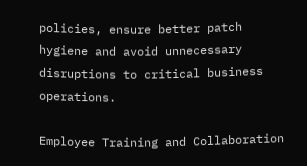policies, ensure better patch hygiene and avoid unnecessary disruptions to critical business operations.

Employee Training and Collaboration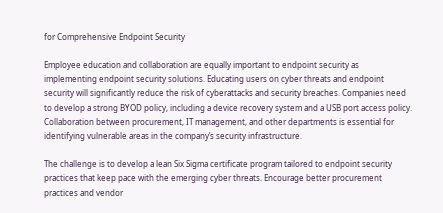for Comprehensive Endpoint Security

Employee education and collaboration are equally important to endpoint security as implementing endpoint security solutions. Educating users on cyber threats and endpoint security will significantly reduce the risk of cyberattacks and security breaches. Companies need to develop a strong BYOD policy, including a device recovery system and a USB port access policy. Collaboration between procurement, IT management, and other departments is essential for identifying vulnerable areas in the company’s security infrastructure.

The challenge is to develop a lean Six Sigma certificate program tailored to endpoint security practices that keep pace with the emerging cyber threats. Encourage better procurement practices and vendor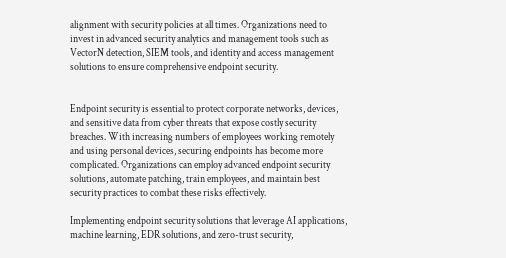alignment with security policies at all times. Organizations need to invest in advanced security analytics and management tools such as VectorN detection, SIEM tools, and identity and access management solutions to ensure comprehensive endpoint security.


Endpoint security is essential to protect corporate networks, devices, and sensitive data from cyber threats that expose costly security breaches. With increasing numbers of employees working remotely and using personal devices, securing endpoints has become more complicated. Organizations can employ advanced endpoint security solutions, automate patching, train employees, and maintain best security practices to combat these risks effectively.

Implementing endpoint security solutions that leverage AI applications, machine learning, EDR solutions, and zero-trust security,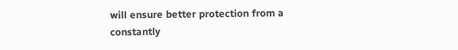will ensure better protection from a constantly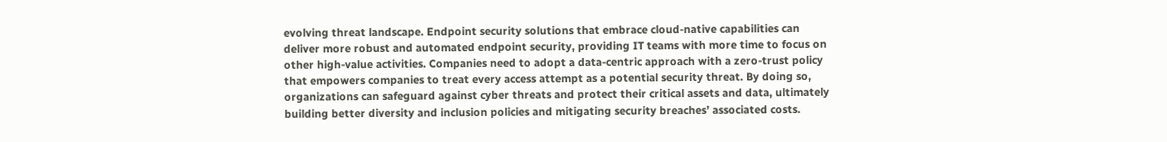evolving threat landscape. Endpoint security solutions that embrace cloud-native capabilities can deliver more robust and automated endpoint security, providing IT teams with more time to focus on other high-value activities. Companies need to adopt a data-centric approach with a zero-trust policy that empowers companies to treat every access attempt as a potential security threat. By doing so, organizations can safeguard against cyber threats and protect their critical assets and data, ultimately building better diversity and inclusion policies and mitigating security breaches’ associated costs.